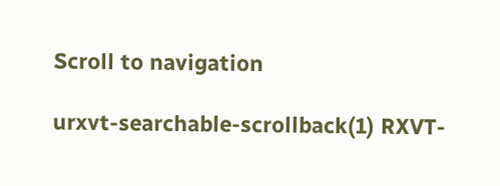Scroll to navigation

urxvt-searchable-scrollback(1) RXVT-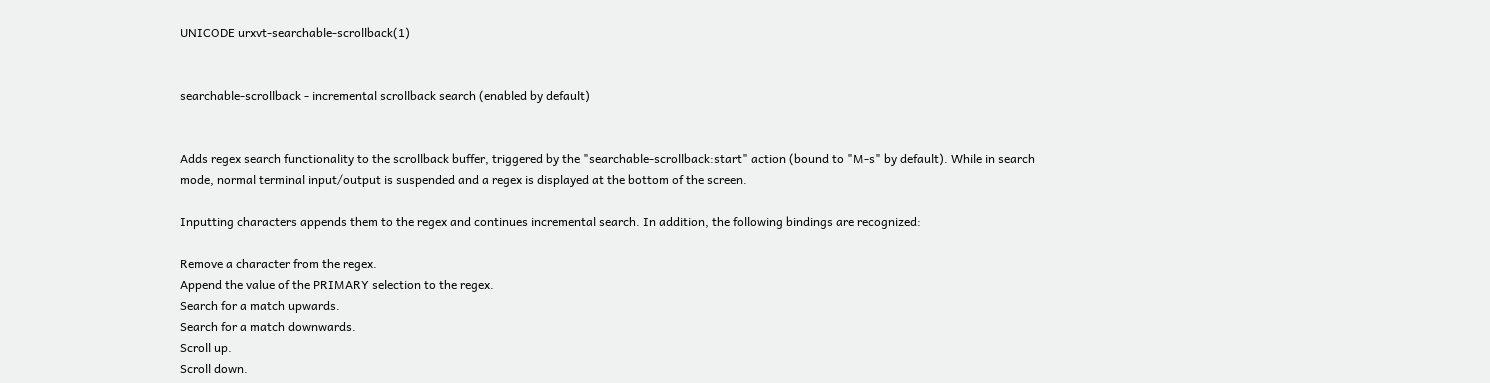UNICODE urxvt-searchable-scrollback(1)


searchable-scrollback - incremental scrollback search (enabled by default)


Adds regex search functionality to the scrollback buffer, triggered by the "searchable-scrollback:start" action (bound to "M-s" by default). While in search mode, normal terminal input/output is suspended and a regex is displayed at the bottom of the screen.

Inputting characters appends them to the regex and continues incremental search. In addition, the following bindings are recognized:

Remove a character from the regex.
Append the value of the PRIMARY selection to the regex.
Search for a match upwards.
Search for a match downwards.
Scroll up.
Scroll down.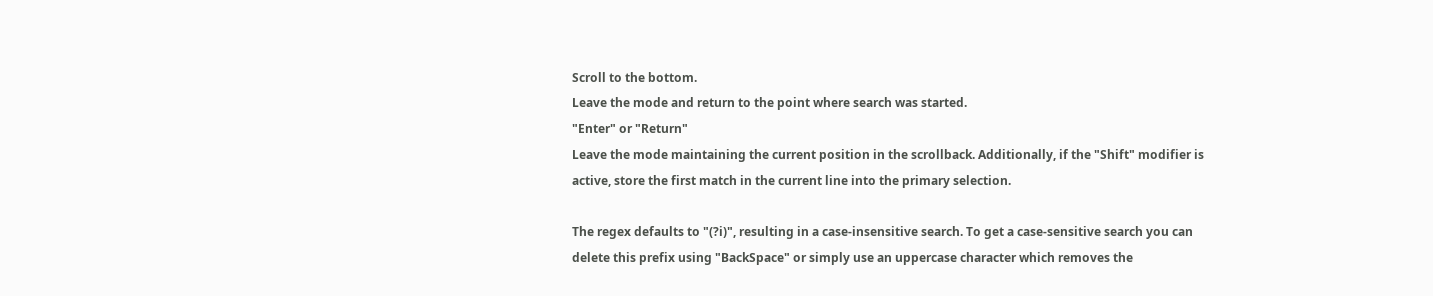Scroll to the bottom.
Leave the mode and return to the point where search was started.
"Enter" or "Return"
Leave the mode maintaining the current position in the scrollback. Additionally, if the "Shift" modifier is active, store the first match in the current line into the primary selection.

The regex defaults to "(?i)", resulting in a case-insensitive search. To get a case-sensitive search you can delete this prefix using "BackSpace" or simply use an uppercase character which removes the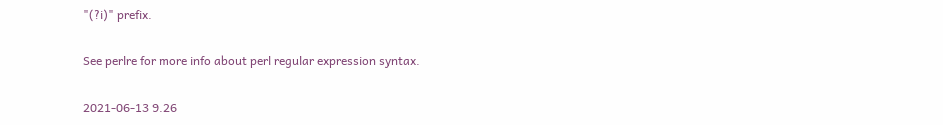"(?i)" prefix.

See perlre for more info about perl regular expression syntax.

2021-06-13 9.26